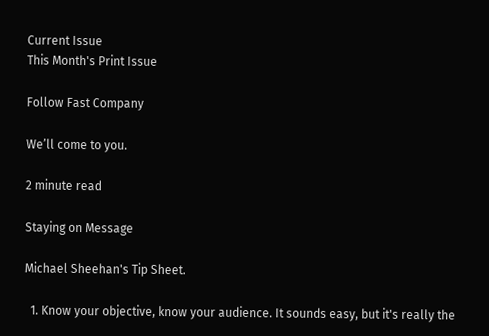Current Issue
This Month's Print Issue

Follow Fast Company

We’ll come to you.

2 minute read

Staying on Message

Michael Sheehan's Tip Sheet.

  1. Know your objective, know your audience. It sounds easy, but it's really the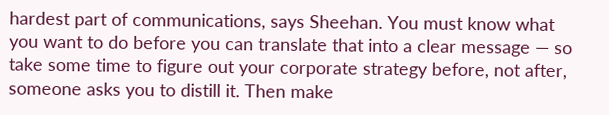hardest part of communications, says Sheehan. You must know what you want to do before you can translate that into a clear message — so take some time to figure out your corporate strategy before, not after, someone asks you to distill it. Then make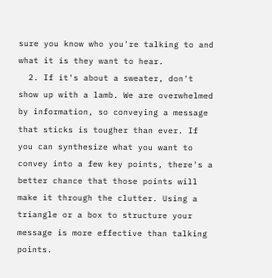sure you know who you're talking to and what it is they want to hear.
  2. If it's about a sweater, don't show up with a lamb. We are overwhelmed by information, so conveying a message that sticks is tougher than ever. If you can synthesize what you want to convey into a few key points, there's a better chance that those points will make it through the clutter. Using a triangle or a box to structure your message is more effective than talking points.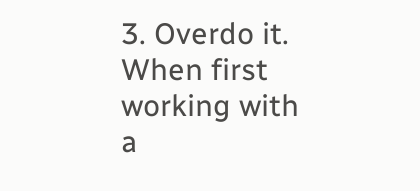3. Overdo it. When first working with a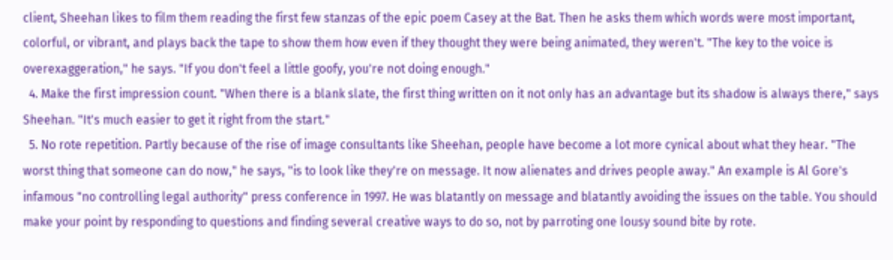client, Sheehan likes to film them reading the first few stanzas of the epic poem Casey at the Bat. Then he asks them which words were most important, colorful, or vibrant, and plays back the tape to show them how even if they thought they were being animated, they weren't. "The key to the voice is overexaggeration," he says. "If you don't feel a little goofy, you're not doing enough."
  4. Make the first impression count. "When there is a blank slate, the first thing written on it not only has an advantage but its shadow is always there," says Sheehan. "It's much easier to get it right from the start."
  5. No rote repetition. Partly because of the rise of image consultants like Sheehan, people have become a lot more cynical about what they hear. "The worst thing that someone can do now," he says, "is to look like they're on message. It now alienates and drives people away." An example is Al Gore's infamous "no controlling legal authority" press conference in 1997. He was blatantly on message and blatantly avoiding the issues on the table. You should make your point by responding to questions and finding several creative ways to do so, not by parroting one lousy sound bite by rote.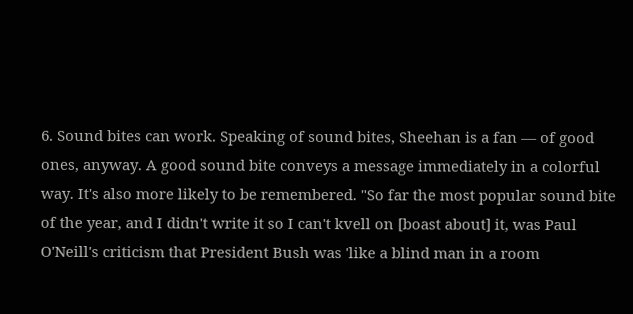6. Sound bites can work. Speaking of sound bites, Sheehan is a fan — of good ones, anyway. A good sound bite conveys a message immediately in a colorful way. It's also more likely to be remembered. "So far the most popular sound bite of the year, and I didn't write it so I can't kvell on [boast about] it, was Paul O'Neill's criticism that President Bush was 'like a blind man in a room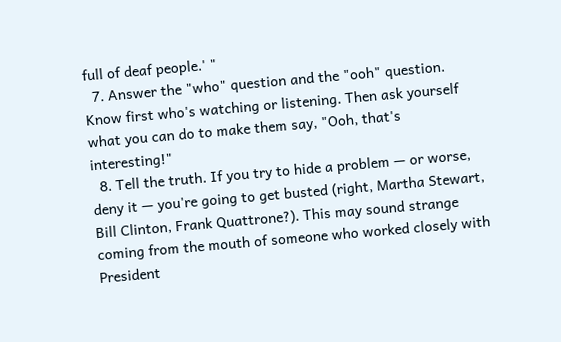full of deaf people.' "
  7. Answer the "who" question and the "ooh" question. Know first who's watching or listening. Then ask yourself what you can do to make them say, "Ooh, that's interesting!"
  8. Tell the truth. If you try to hide a problem — or worse, deny it — you're going to get busted (right, Martha Stewart, Bill Clinton, Frank Quattrone?). This may sound strange coming from the mouth of someone who worked closely with President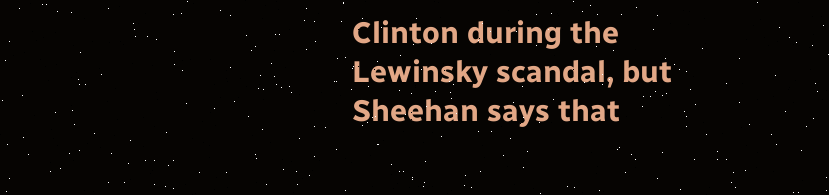Clinton during the Lewinsky scandal, but Sheehan says that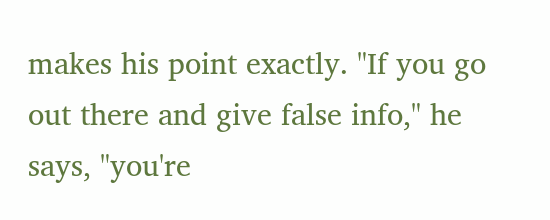makes his point exactly. "If you go out there and give false info," he says, "you're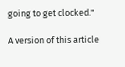going to get clocked."

A version of this article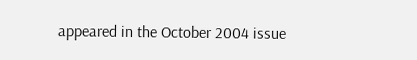appeared in the October 2004 issue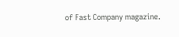of Fast Company magazine.